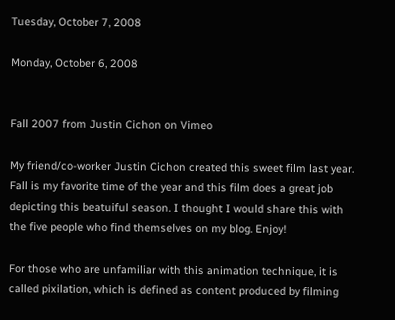Tuesday, October 7, 2008

Monday, October 6, 2008


Fall 2007 from Justin Cichon on Vimeo

My friend/co-worker Justin Cichon created this sweet film last year. Fall is my favorite time of the year and this film does a great job depicting this beatuiful season. I thought I would share this with the five people who find themselves on my blog. Enjoy!

For those who are unfamiliar with this animation technique, it is called pixilation, which is defined as content produced by filming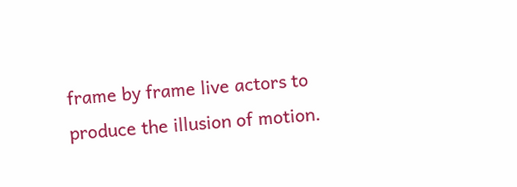frame by frame live actors to produce the illusion of motion.